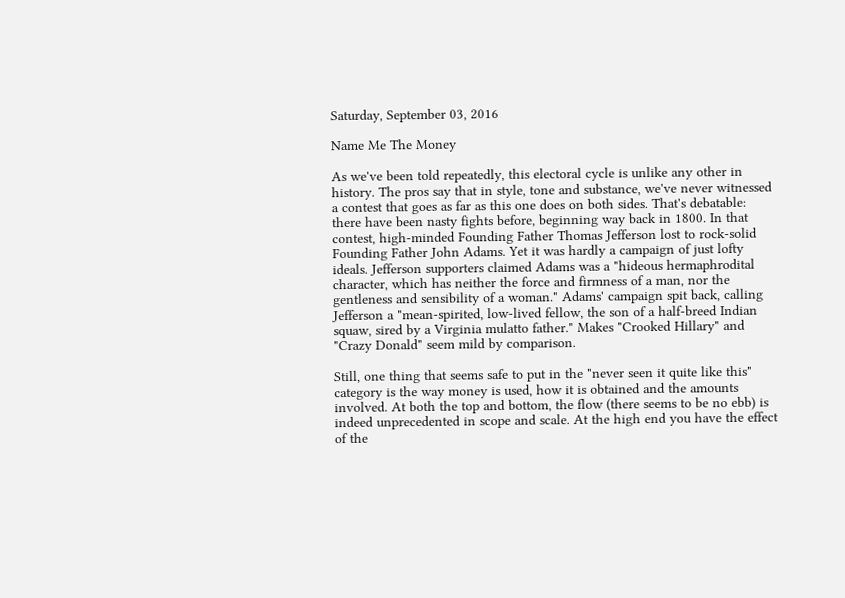Saturday, September 03, 2016

Name Me The Money

As we've been told repeatedly, this electoral cycle is unlike any other in history. The pros say that in style, tone and substance, we've never witnessed a contest that goes as far as this one does on both sides. That's debatable: there have been nasty fights before, beginning way back in 1800. In that contest, high-minded Founding Father Thomas Jefferson lost to rock-solid Founding Father John Adams. Yet it was hardly a campaign of just lofty ideals. Jefferson supporters claimed Adams was a "hideous hermaphrodital character, which has neither the force and firmness of a man, nor the gentleness and sensibility of a woman." Adams' campaign spit back, calling Jefferson a "mean-spirited, low-lived fellow, the son of a half-breed Indian squaw, sired by a Virginia mulatto father." Makes "Crooked Hillary" and "Crazy Donald" seem mild by comparison.

Still, one thing that seems safe to put in the "never seen it quite like this" category is the way money is used, how it is obtained and the amounts involved. At both the top and bottom, the flow (there seems to be no ebb) is indeed unprecedented in scope and scale. At the high end you have the effect of the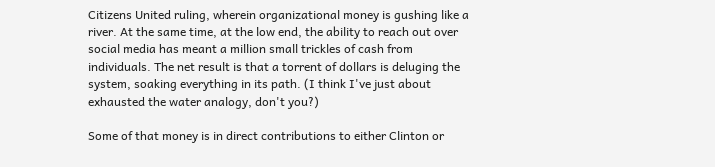Citizens United ruling, wherein organizational money is gushing like a river. At the same time, at the low end, the ability to reach out over social media has meant a million small trickles of cash from individuals. The net result is that a torrent of dollars is deluging the system, soaking everything in its path. (I think I've just about exhausted the water analogy, don't you?)

Some of that money is in direct contributions to either Clinton or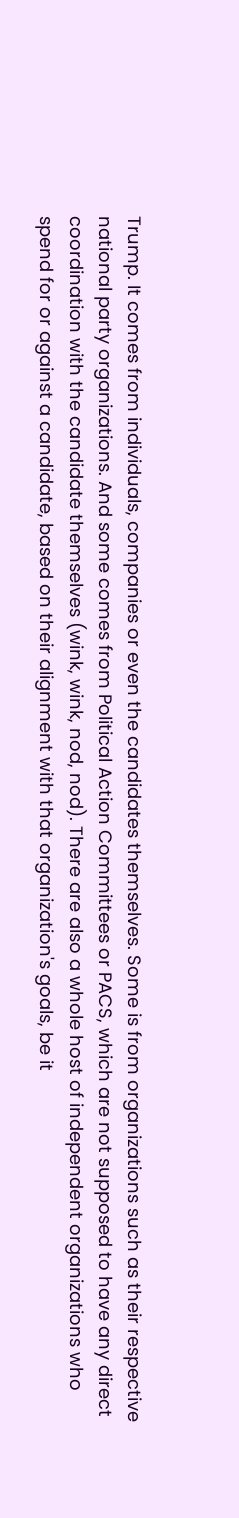Trump. It comes from individuals, companies or even the candidates themselves. Some is from organizations such as their respective national party organizations. And some comes from Political Action Committees or PACS, which are not supposed to have any direct coordination with the candidate themselves (wink, wink, nod, nod). There are also a whole host of independent organizations who spend for or against a candidate, based on their alignment with that organization's goals, be it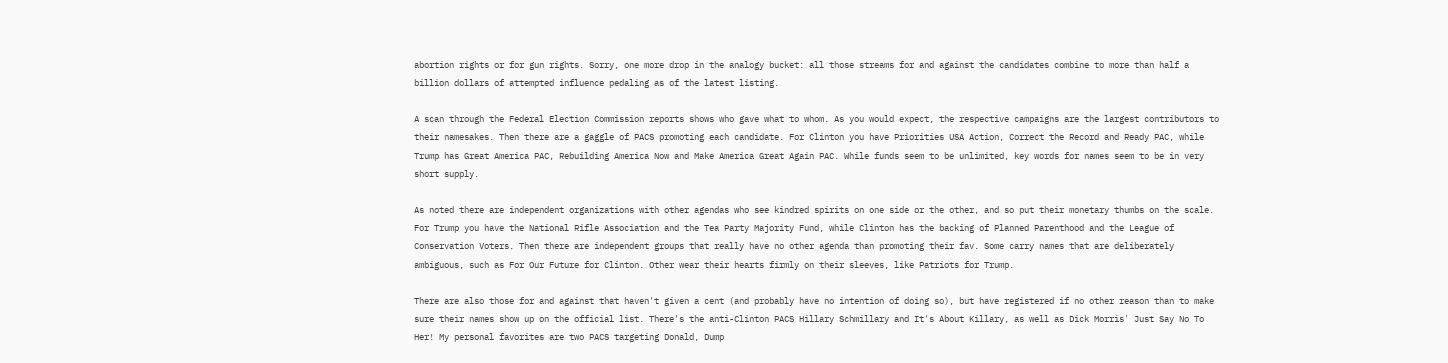abortion rights or for gun rights. Sorry, one more drop in the analogy bucket: all those streams for and against the candidates combine to more than half a billion dollars of attempted influence pedaling as of the latest listing.

A scan through the Federal Election Commission reports shows who gave what to whom. As you would expect, the respective campaigns are the largest contributors to their namesakes. Then there are a gaggle of PACS promoting each candidate. For Clinton you have Priorities USA Action, Correct the Record and Ready PAC, while Trump has Great America PAC, Rebuilding America Now and Make America Great Again PAC. While funds seem to be unlimited, key words for names seem to be in very short supply.

As noted there are independent organizations with other agendas who see kindred spirits on one side or the other, and so put their monetary thumbs on the scale. For Trump you have the National Rifle Association and the Tea Party Majority Fund, while Clinton has the backing of Planned Parenthood and the League of Conservation Voters. Then there are independent groups that really have no other agenda than promoting their fav. Some carry names that are deliberately ambiguous, such as For Our Future for Clinton. Other wear their hearts firmly on their sleeves, like Patriots for Trump.

There are also those for and against that haven't given a cent (and probably have no intention of doing so), but have registered if no other reason than to make sure their names show up on the official list. There's the anti-Clinton PACS Hillary Schmillary and It's About Killary, as well as Dick Morris' Just Say No To Her! My personal favorites are two PACS targeting Donald, Dump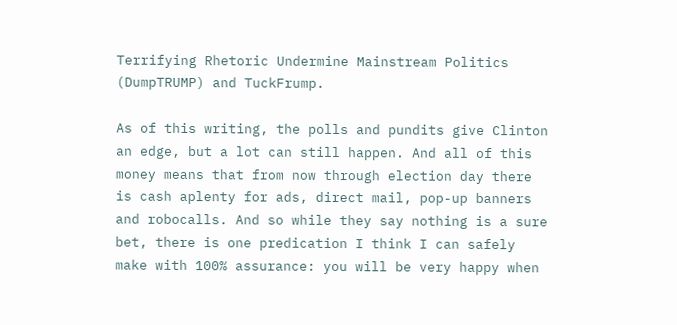Terrifying Rhetoric Undermine Mainstream Politics (DumpTRUMP) and TuckFrump.

As of this writing, the polls and pundits give Clinton an edge, but a lot can still happen. And all of this money means that from now through election day there is cash aplenty for ads, direct mail, pop-up banners and robocalls. And so while they say nothing is a sure bet, there is one predication I think I can safely make with 100% assurance: you will be very happy when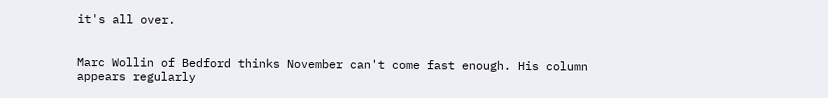it's all over.


Marc Wollin of Bedford thinks November can't come fast enough. His column appears regularly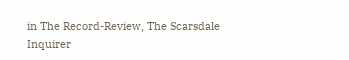in The Record-Review, The Scarsdale Inquirer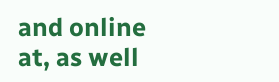and online at, as well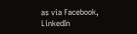as via Facebook, LinkedIn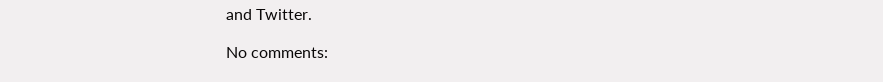and Twitter.

No comments: